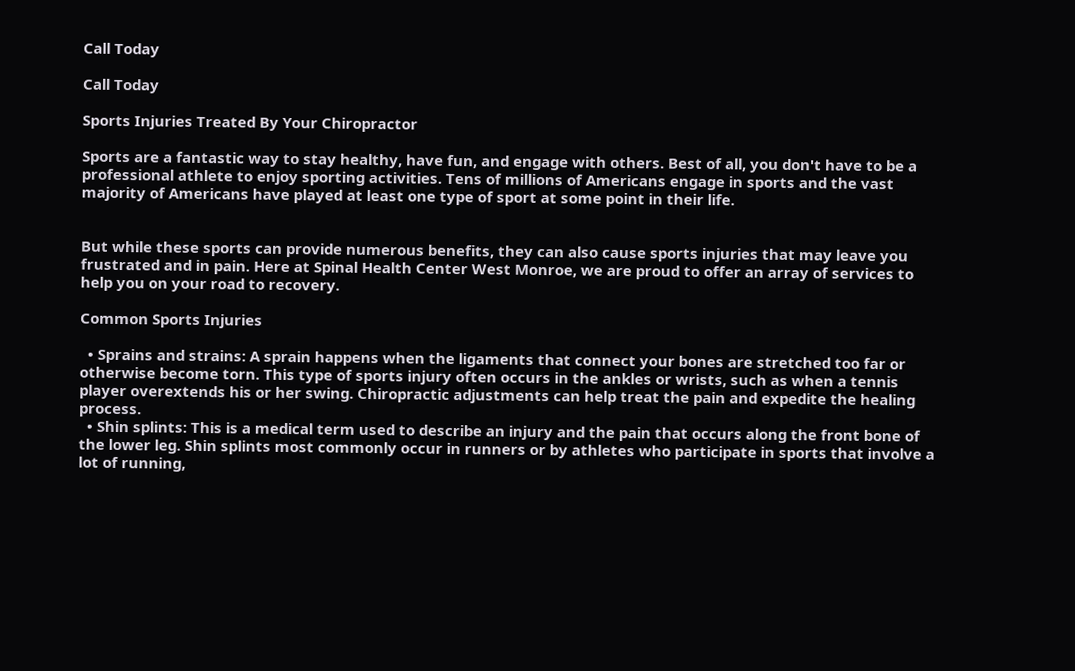Call Today

Call Today

Sports Injuries Treated By Your Chiropractor

Sports are a fantastic way to stay healthy, have fun, and engage with others. Best of all, you don't have to be a professional athlete to enjoy sporting activities. Tens of millions of Americans engage in sports and the vast majority of Americans have played at least one type of sport at some point in their life.


But while these sports can provide numerous benefits, they can also cause sports injuries that may leave you frustrated and in pain. Here at Spinal Health Center West Monroe, we are proud to offer an array of services to help you on your road to recovery.

Common Sports Injuries

  • Sprains and strains: A sprain happens when the ligaments that connect your bones are stretched too far or otherwise become torn. This type of sports injury often occurs in the ankles or wrists, such as when a tennis player overextends his or her swing. Chiropractic adjustments can help treat the pain and expedite the healing process.
  • Shin splints: This is a medical term used to describe an injury and the pain that occurs along the front bone of the lower leg. Shin splints most commonly occur in runners or by athletes who participate in sports that involve a lot of running,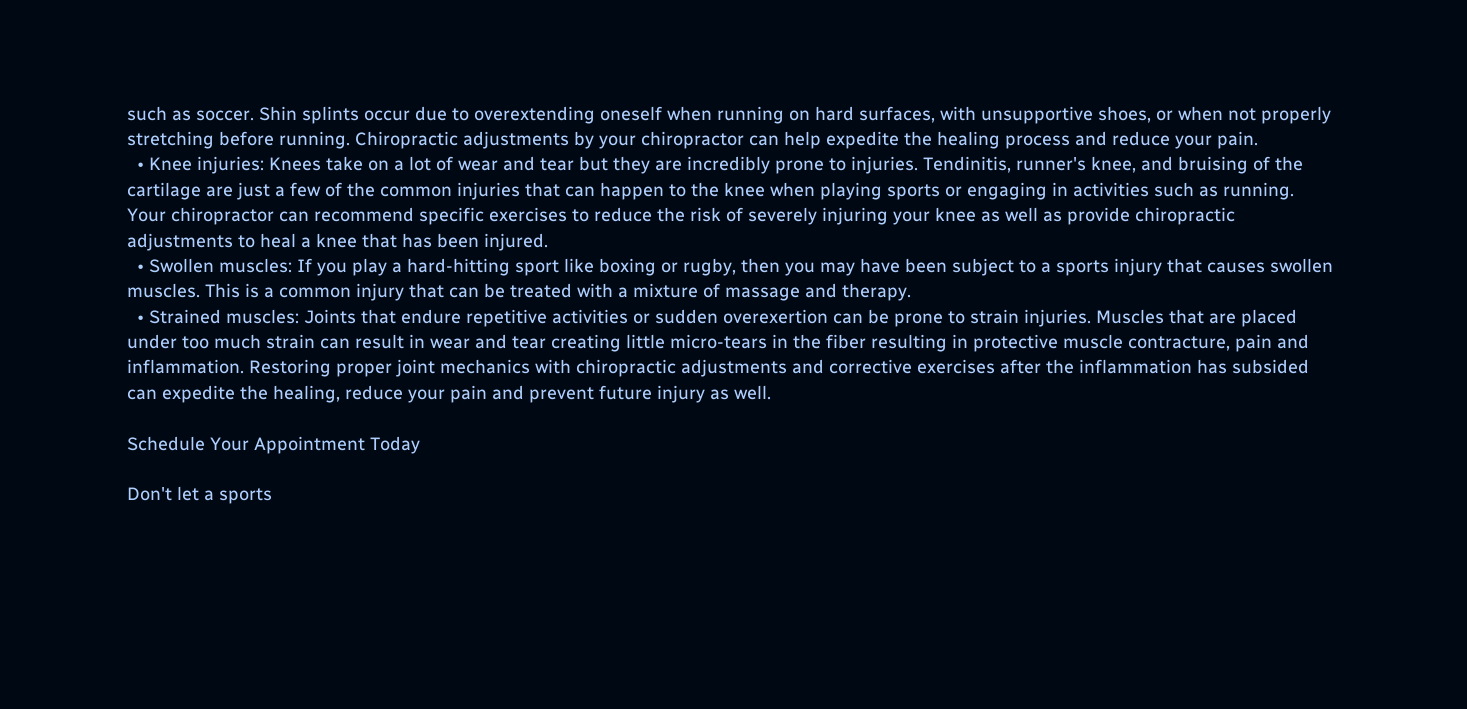such as soccer. Shin splints occur due to overextending oneself when running on hard surfaces, with unsupportive shoes, or when not properly stretching before running. Chiropractic adjustments by your chiropractor can help expedite the healing process and reduce your pain.
  • Knee injuries: Knees take on a lot of wear and tear but they are incredibly prone to injuries. Tendinitis, runner's knee, and bruising of the cartilage are just a few of the common injuries that can happen to the knee when playing sports or engaging in activities such as running. Your chiropractor can recommend specific exercises to reduce the risk of severely injuring your knee as well as provide chiropractic adjustments to heal a knee that has been injured.
  • Swollen muscles: If you play a hard-hitting sport like boxing or rugby, then you may have been subject to a sports injury that causes swollen muscles. This is a common injury that can be treated with a mixture of massage and therapy.
  • Strained muscles: Joints that endure repetitive activities or sudden overexertion can be prone to strain injuries. Muscles that are placed under too much strain can result in wear and tear creating little micro-tears in the fiber resulting in protective muscle contracture, pain and inflammation. Restoring proper joint mechanics with chiropractic adjustments and corrective exercises after the inflammation has subsided can expedite the healing, reduce your pain and prevent future injury as well.

Schedule Your Appointment Today

Don't let a sports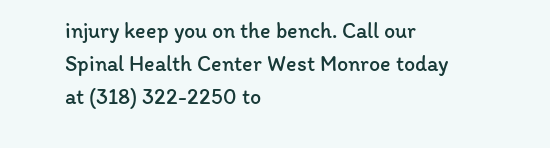injury keep you on the bench. Call our Spinal Health Center West Monroe today at (318) 322-2250 to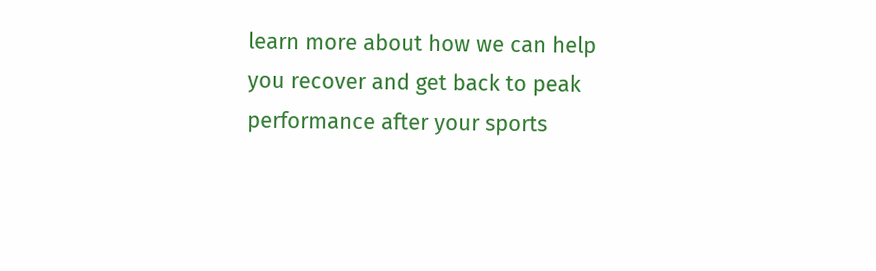learn more about how we can help you recover and get back to peak performance after your sports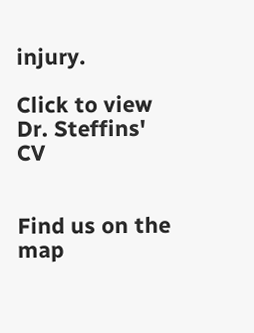injury.

Click to view Dr. Steffins' CV


Find us on the map